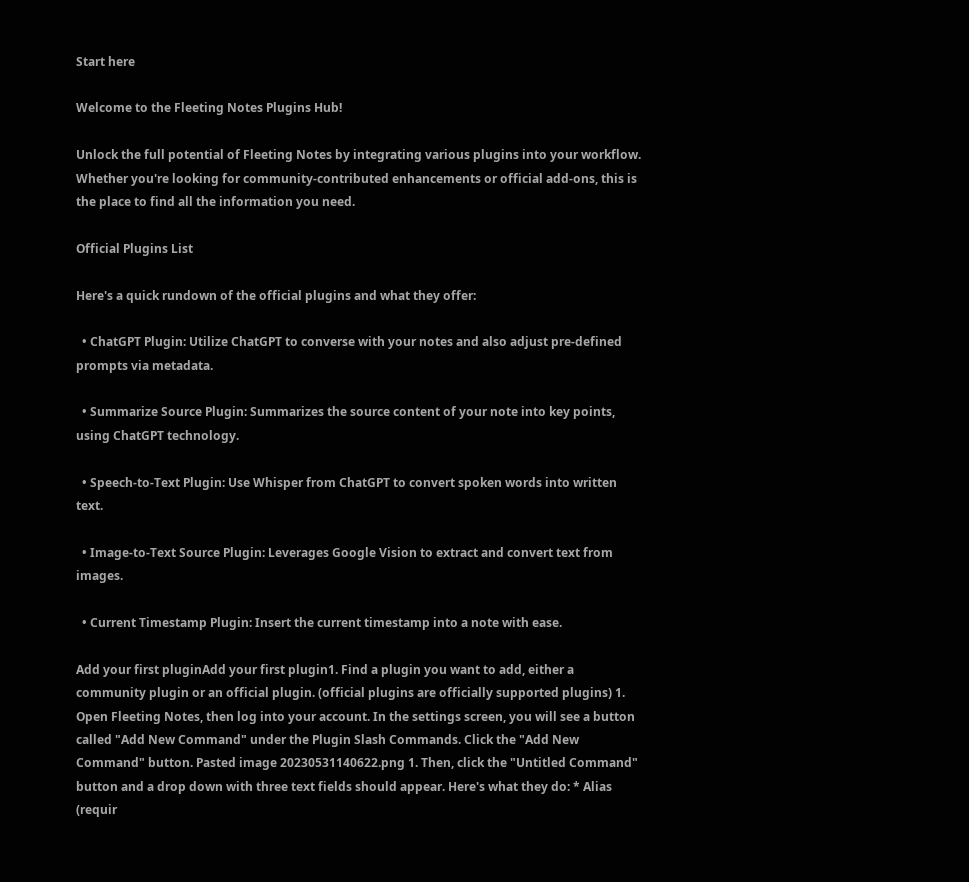Start here

Welcome to the Fleeting Notes Plugins Hub!

Unlock the full potential of Fleeting Notes by integrating various plugins into your workflow. Whether you're looking for community-contributed enhancements or official add-ons, this is the place to find all the information you need.

Official Plugins List

Here's a quick rundown of the official plugins and what they offer:

  • ChatGPT Plugin: Utilize ChatGPT to converse with your notes and also adjust pre-defined prompts via metadata.

  • Summarize Source Plugin: Summarizes the source content of your note into key points, using ChatGPT technology.

  • Speech-to-Text Plugin: Use Whisper from ChatGPT to convert spoken words into written text.

  • Image-to-Text Source Plugin: Leverages Google Vision to extract and convert text from images.

  • Current Timestamp Plugin: Insert the current timestamp into a note with ease.

Add your first pluginAdd your first plugin1. Find a plugin you want to add, either a community plugin or an official plugin. (official plugins are officially supported plugins) 1. Open Fleeting Notes, then log into your account. In the settings screen, you will see a button called "Add New Command" under the Plugin Slash Commands. Click the "Add New Command" button. Pasted image 20230531140622.png 1. Then, click the "Untitled Command" button and a drop down with three text fields should appear. Here's what they do: * Alias (requir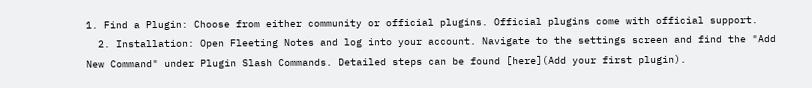1. Find a Plugin: Choose from either community or official plugins. Official plugins come with official support.
  2. Installation: Open Fleeting Notes and log into your account. Navigate to the settings screen and find the "Add New Command" under Plugin Slash Commands. Detailed steps can be found [here](Add your first plugin).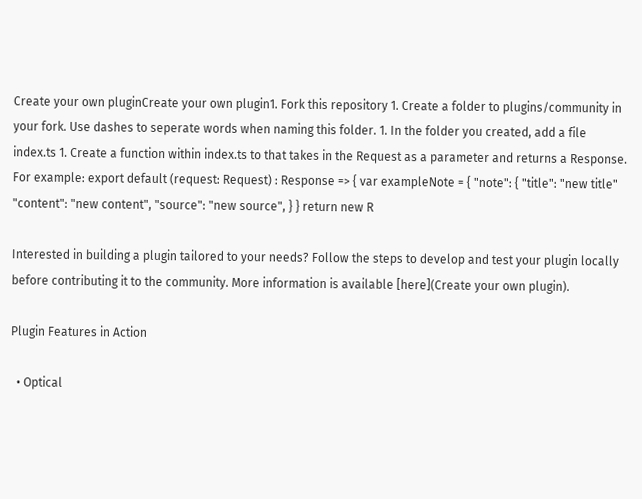Create your own pluginCreate your own plugin1. Fork this repository 1. Create a folder to plugins/community in your fork. Use dashes to seperate words when naming this folder. 1. In the folder you created, add a file index.ts 1. Create a function within index.ts to that takes in the Request as a parameter and returns a Response. For example: export default (request: Request) : Response => { var exampleNote = { "note": { "title": "new title" "content": "new content", "source": "new source", } } return new R

Interested in building a plugin tailored to your needs? Follow the steps to develop and test your plugin locally before contributing it to the community. More information is available [here](Create your own plugin).

Plugin Features in Action

  • Optical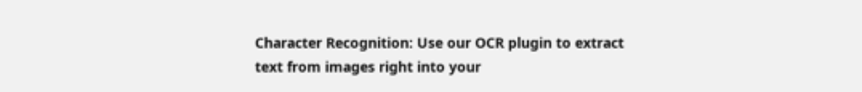Character Recognition: Use our OCR plugin to extract text from images right into your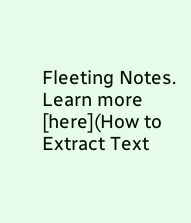Fleeting Notes. Learn more [here](How to Extract Text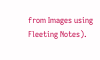from Images using Fleeting Notes).